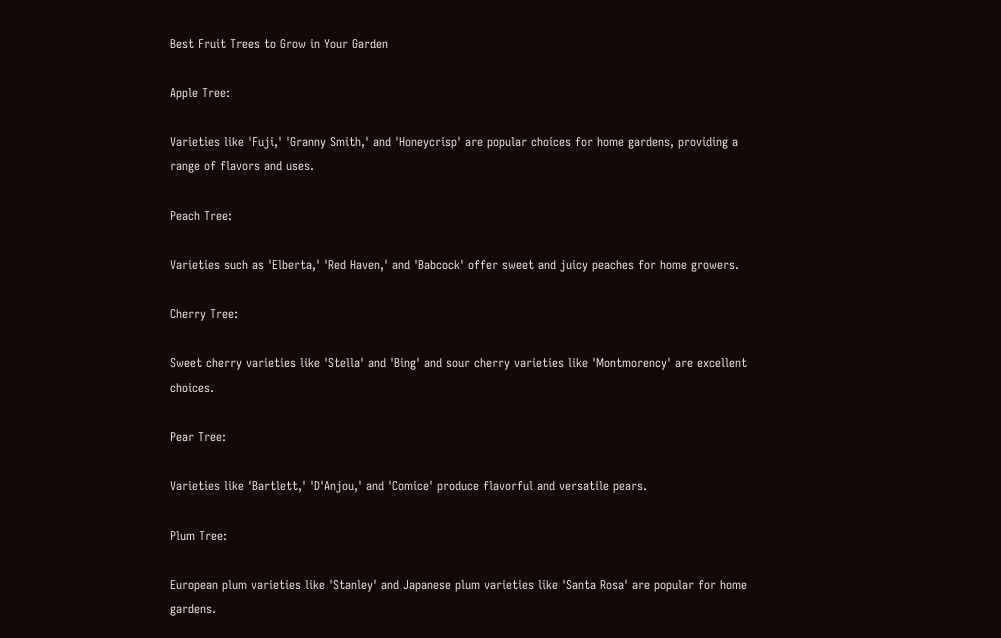Best Fruit Trees to Grow in Your Garden

Apple Tree:

Varieties like 'Fuji,' 'Granny Smith,' and 'Honeycrisp' are popular choices for home gardens, providing a range of flavors and uses.

Peach Tree:

Varieties such as 'Elberta,' 'Red Haven,' and 'Babcock' offer sweet and juicy peaches for home growers.

Cherry Tree:

Sweet cherry varieties like 'Stella' and 'Bing' and sour cherry varieties like 'Montmorency' are excellent choices.

Pear Tree:

Varieties like 'Bartlett,' 'D'Anjou,' and 'Comice' produce flavorful and versatile pears.

Plum Tree:

European plum varieties like 'Stanley' and Japanese plum varieties like 'Santa Rosa' are popular for home gardens.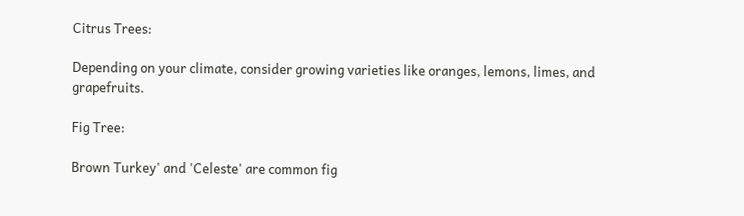Citrus Trees:

Depending on your climate, consider growing varieties like oranges, lemons, limes, and grapefruits.

Fig Tree:

Brown Turkey' and 'Celeste' are common fig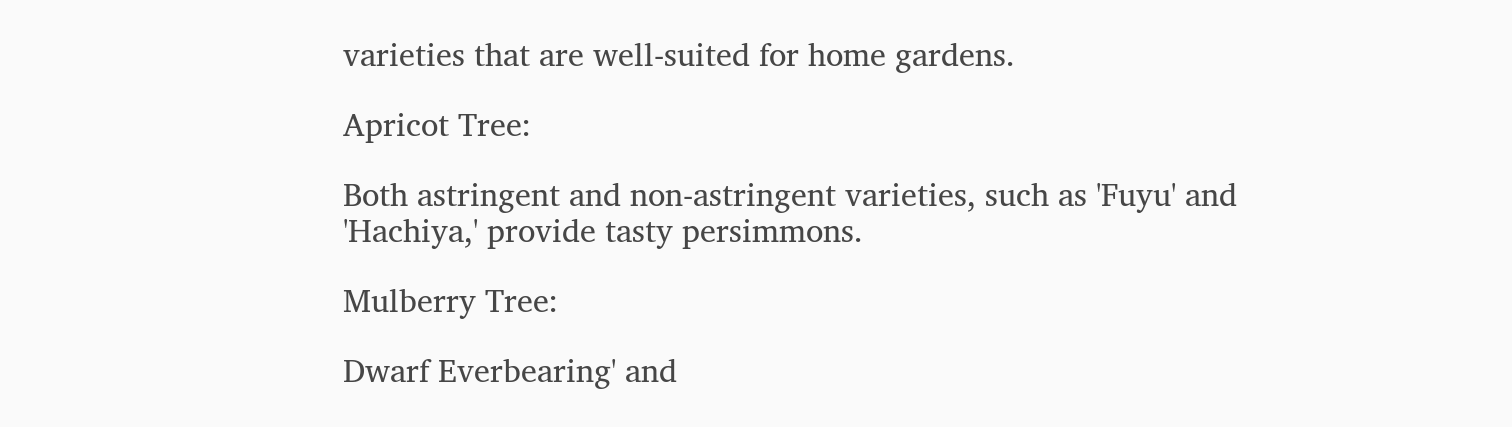varieties that are well-suited for home gardens.

Apricot Tree:

Both astringent and non-astringent varieties, such as 'Fuyu' and 'Hachiya,' provide tasty persimmons.

Mulberry Tree:

Dwarf Everbearing' and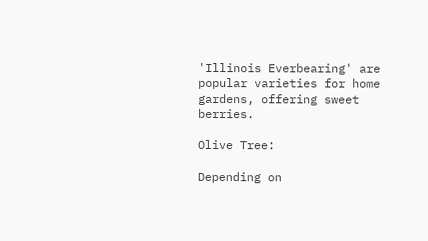'Illinois Everbearing' are popular varieties for home gardens, offering sweet berries.

Olive Tree:

Depending on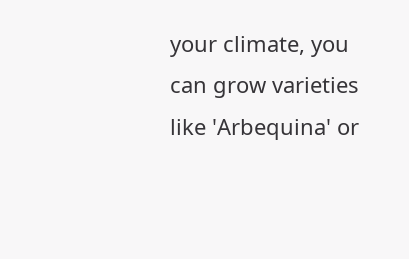your climate, you can grow varieties like 'Arbequina' or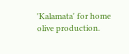'Kalamata' for home olive production.